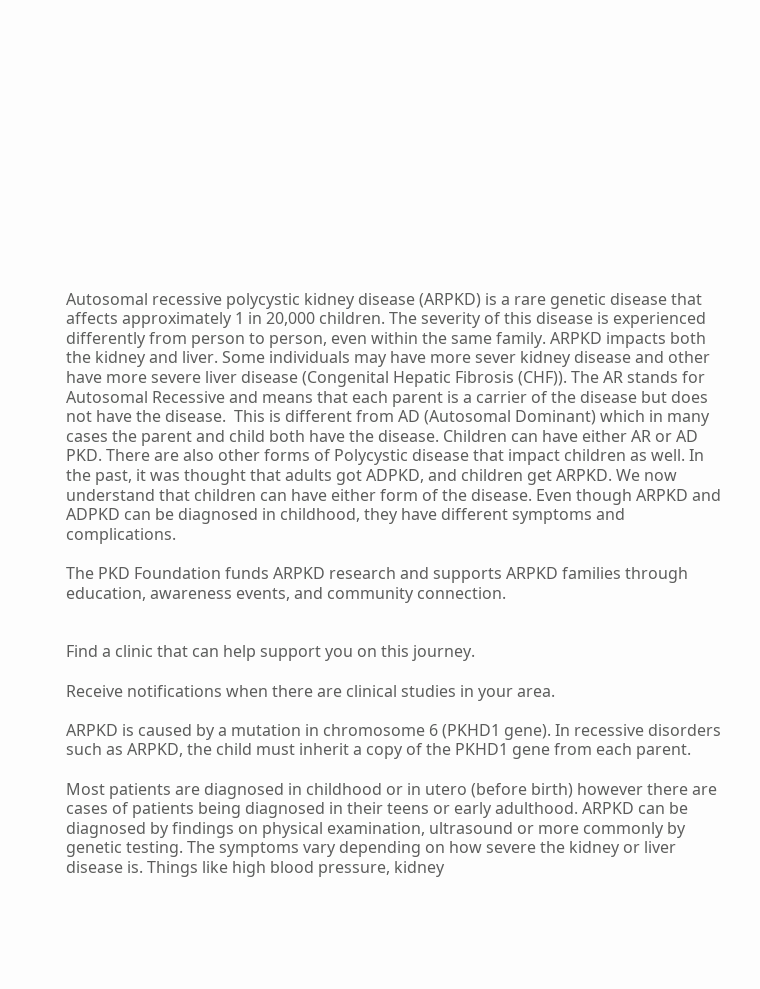Autosomal recessive polycystic kidney disease (ARPKD) is a rare genetic disease that affects approximately 1 in 20,000 children. The severity of this disease is experienced differently from person to person, even within the same family. ARPKD impacts both the kidney and liver. Some individuals may have more sever kidney disease and other have more severe liver disease (Congenital Hepatic Fibrosis (CHF)). The AR stands for Autosomal Recessive and means that each parent is a carrier of the disease but does not have the disease.  This is different from AD (Autosomal Dominant) which in many cases the parent and child both have the disease. Children can have either AR or AD PKD. There are also other forms of Polycystic disease that impact children as well. In the past, it was thought that adults got ADPKD, and children get ARPKD. We now understand that children can have either form of the disease. Even though ARPKD and ADPKD can be diagnosed in childhood, they have different symptoms and complications.

The PKD Foundation funds ARPKD research and supports ARPKD families through education, awareness events, and community connection.


Find a clinic that can help support you on this journey.

Receive notifications when there are clinical studies in your area.

ARPKD is caused by a mutation in chromosome 6 (PKHD1 gene). In recessive disorders such as ARPKD, the child must inherit a copy of the PKHD1 gene from each parent.

Most patients are diagnosed in childhood or in utero (before birth) however there are cases of patients being diagnosed in their teens or early adulthood. ARPKD can be diagnosed by findings on physical examination, ultrasound or more commonly by genetic testing. The symptoms vary depending on how severe the kidney or liver disease is. Things like high blood pressure, kidney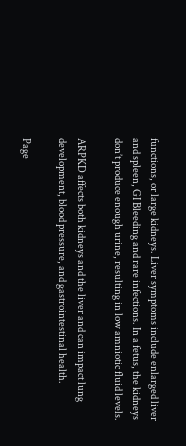functions, or large kidneys. Liver symptoms include enlarged liver and spleen, GI Bleeding and rare infections. In a fetus, the kidneys don’t produce enough urine, resulting in low amniotic fluid levels.

ARPKD affects both kidneys and the liver and can impact lung development, blood pressure, and gastrointestinal health.

Page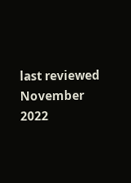last reviewed November 2022